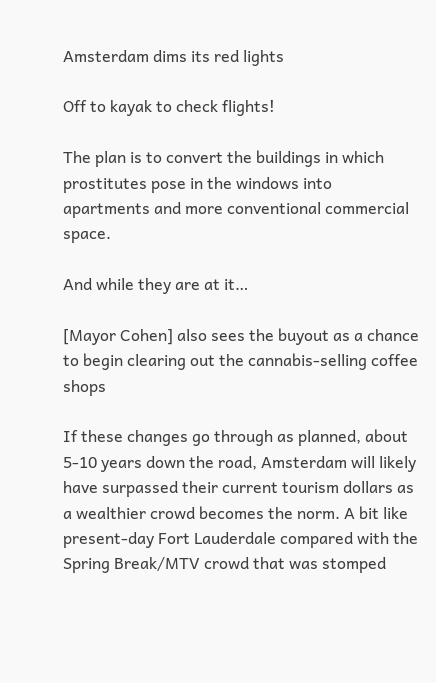Amsterdam dims its red lights

Off to kayak to check flights!

The plan is to convert the buildings in which prostitutes pose in the windows into apartments and more conventional commercial space.

And while they are at it…

[Mayor Cohen] also sees the buyout as a chance to begin clearing out the cannabis-selling coffee shops

If these changes go through as planned, about 5-10 years down the road, Amsterdam will likely have surpassed their current tourism dollars as a wealthier crowd becomes the norm. A bit like present-day Fort Lauderdale compared with the Spring Break/MTV crowd that was stomped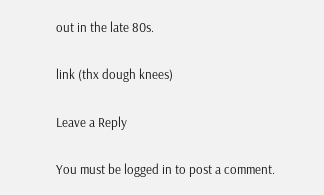out in the late 80s.

link (thx dough knees)

Leave a Reply

You must be logged in to post a comment.